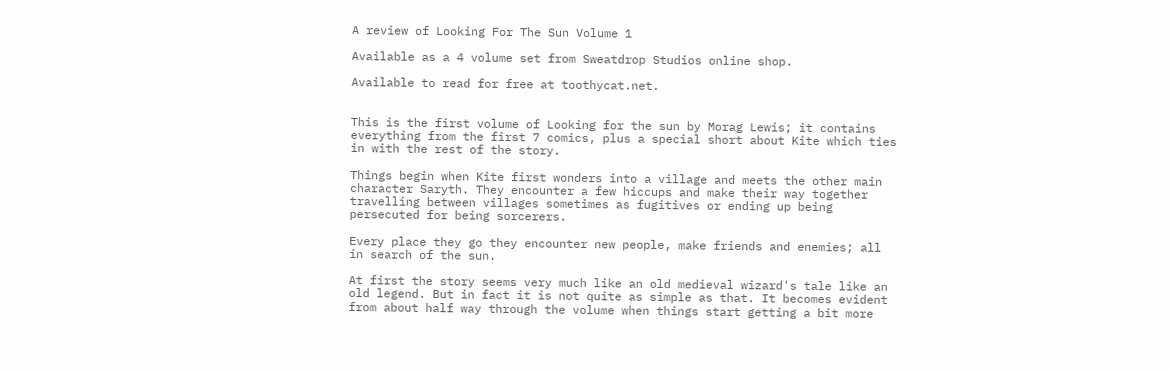A review of Looking For The Sun Volume 1

Available as a 4 volume set from Sweatdrop Studios online shop.

Available to read for free at toothycat.net.


This is the first volume of Looking for the sun by Morag Lewis; it contains everything from the first 7 comics, plus a special short about Kite which ties in with the rest of the story.

Things begin when Kite first wonders into a village and meets the other main character Saryth. They encounter a few hiccups and make their way together travelling between villages sometimes as fugitives or ending up being persecuted for being sorcerers.

Every place they go they encounter new people, make friends and enemies; all in search of the sun.

At first the story seems very much like an old medieval wizard's tale like an old legend. But in fact it is not quite as simple as that. It becomes evident from about half way through the volume when things start getting a bit more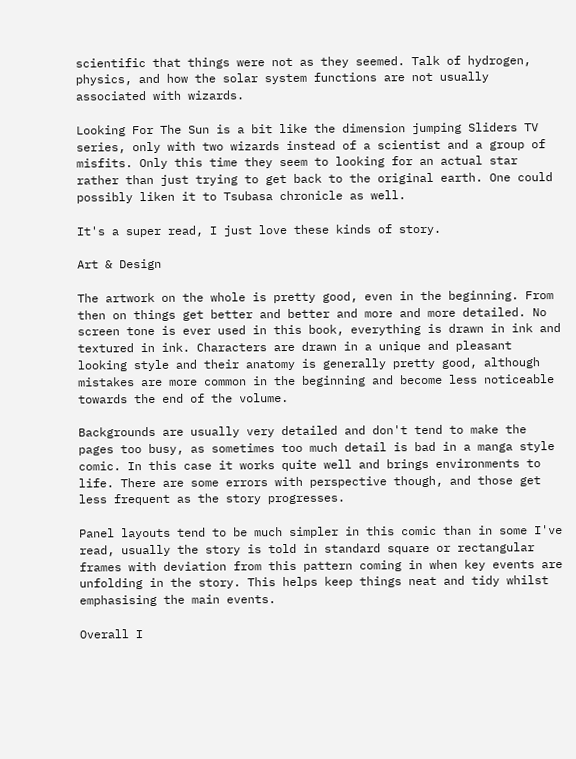scientific that things were not as they seemed. Talk of hydrogen, physics, and how the solar system functions are not usually associated with wizards.

Looking For The Sun is a bit like the dimension jumping Sliders TV series, only with two wizards instead of a scientist and a group of misfits. Only this time they seem to looking for an actual star rather than just trying to get back to the original earth. One could possibly liken it to Tsubasa chronicle as well.

It's a super read, I just love these kinds of story.

Art & Design

The artwork on the whole is pretty good, even in the beginning. From then on things get better and better and more and more detailed. No screen tone is ever used in this book, everything is drawn in ink and textured in ink. Characters are drawn in a unique and pleasant looking style and their anatomy is generally pretty good, although mistakes are more common in the beginning and become less noticeable towards the end of the volume.

Backgrounds are usually very detailed and don't tend to make the pages too busy, as sometimes too much detail is bad in a manga style comic. In this case it works quite well and brings environments to life. There are some errors with perspective though, and those get less frequent as the story progresses.

Panel layouts tend to be much simpler in this comic than in some I've read, usually the story is told in standard square or rectangular frames with deviation from this pattern coming in when key events are unfolding in the story. This helps keep things neat and tidy whilst emphasising the main events.

Overall I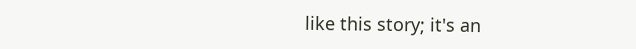like this story; it's an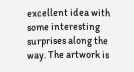excellent idea with some interesting surprises along the way. The artwork is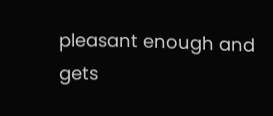pleasant enough and gets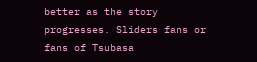better as the story progresses. Sliders fans or fans of Tsubasa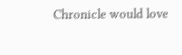Chronicle would love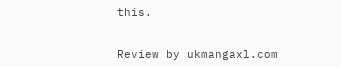this.


Review by ukmangaxl.com